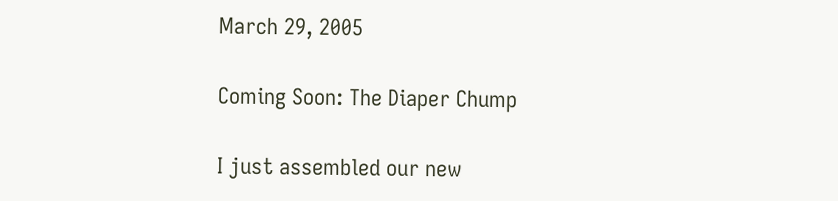March 29, 2005

Coming Soon: The Diaper Chump

I just assembled our new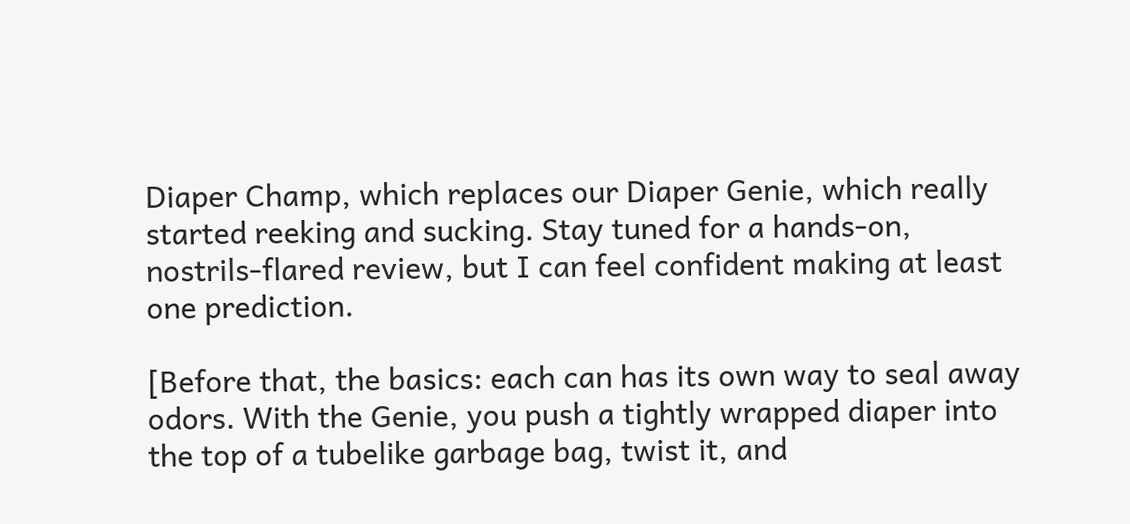Diaper Champ, which replaces our Diaper Genie, which really started reeking and sucking. Stay tuned for a hands-on, nostrils-flared review, but I can feel confident making at least one prediction.

[Before that, the basics: each can has its own way to seal away odors. With the Genie, you push a tightly wrapped diaper into the top of a tubelike garbage bag, twist it, and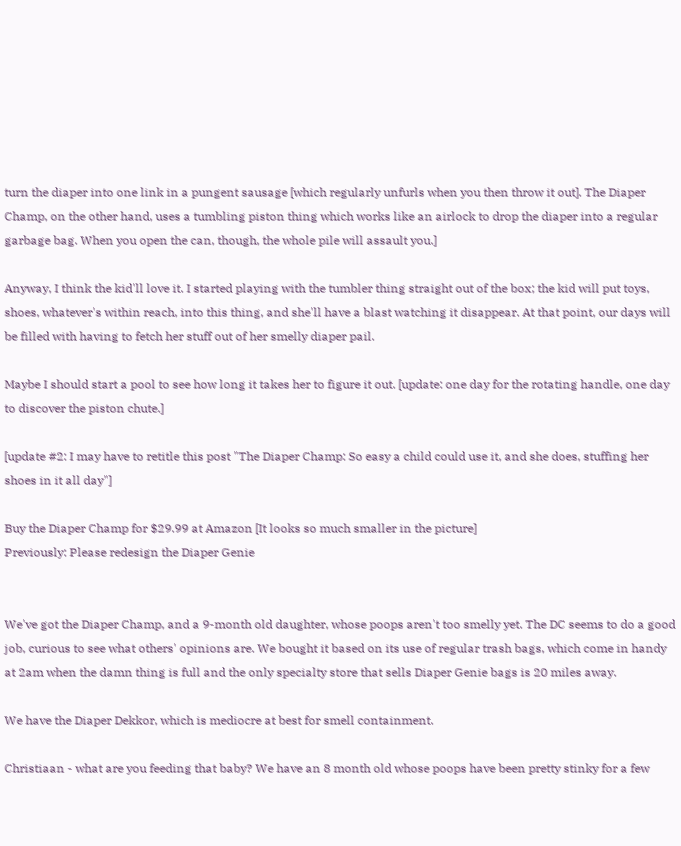turn the diaper into one link in a pungent sausage [which regularly unfurls when you then throw it out]. The Diaper Champ, on the other hand, uses a tumbling piston thing which works like an airlock to drop the diaper into a regular garbage bag. When you open the can, though, the whole pile will assault you.]

Anyway, I think the kid'll love it. I started playing with the tumbler thing straight out of the box; the kid will put toys, shoes, whatever's within reach, into this thing, and she'll have a blast watching it disappear. At that point, our days will be filled with having to fetch her stuff out of her smelly diaper pail.

Maybe I should start a pool to see how long it takes her to figure it out. [update: one day for the rotating handle, one day to discover the piston chute.]

[update #2: I may have to retitle this post "The Diaper Champ: So easy a child could use it, and she does, stuffing her shoes in it all day"]

Buy the Diaper Champ for $29.99 at Amazon [It looks so much smaller in the picture]
Previously: Please redesign the Diaper Genie


We've got the Diaper Champ, and a 9-month old daughter, whose poops aren't too smelly yet. The DC seems to do a good job, curious to see what others' opinions are. We bought it based on its use of regular trash bags, which come in handy at 2am when the damn thing is full and the only specialty store that sells Diaper Genie bags is 20 miles away.

We have the Diaper Dekkor, which is mediocre at best for smell containment.

Christiaan - what are you feeding that baby? We have an 8 month old whose poops have been pretty stinky for a few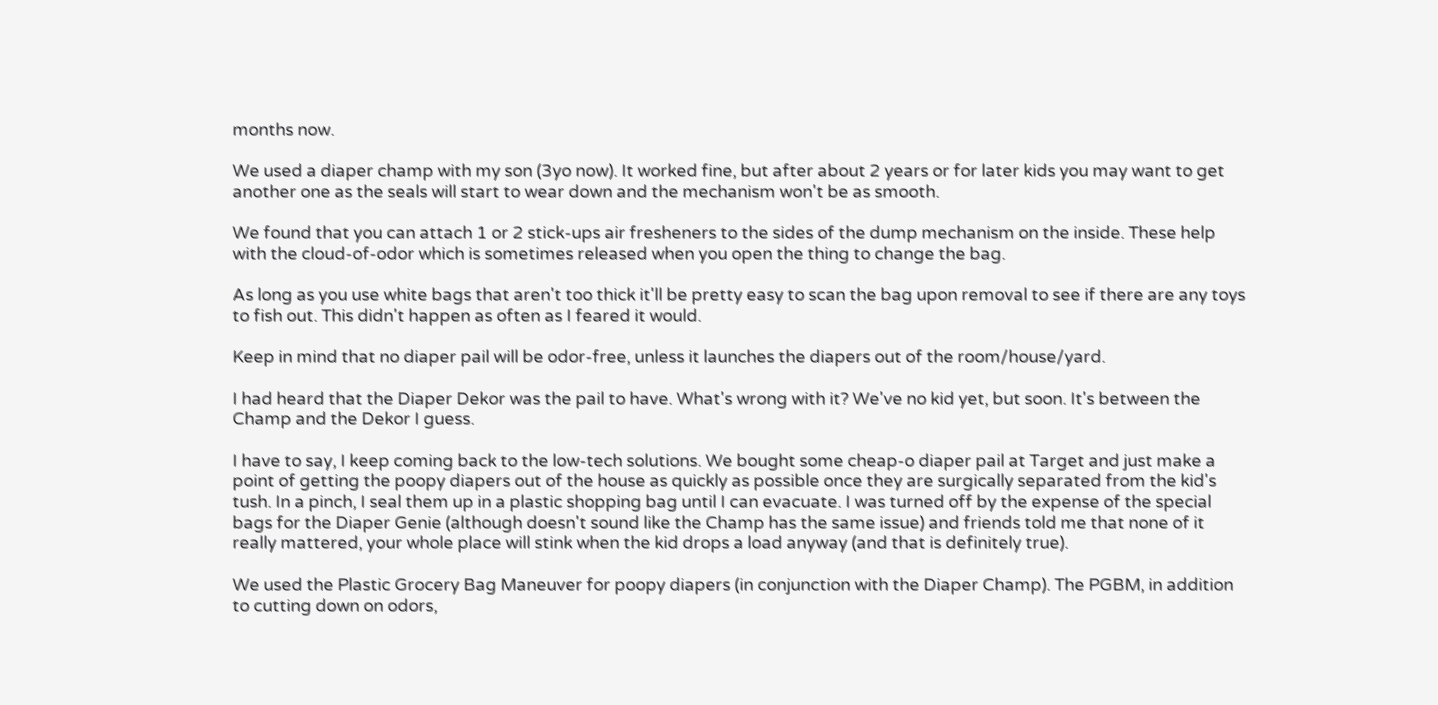months now.

We used a diaper champ with my son (3yo now). It worked fine, but after about 2 years or for later kids you may want to get another one as the seals will start to wear down and the mechanism won't be as smooth.

We found that you can attach 1 or 2 stick-ups air fresheners to the sides of the dump mechanism on the inside. These help with the cloud-of-odor which is sometimes released when you open the thing to change the bag.

As long as you use white bags that aren't too thick it'll be pretty easy to scan the bag upon removal to see if there are any toys to fish out. This didn't happen as often as I feared it would.

Keep in mind that no diaper pail will be odor-free, unless it launches the diapers out of the room/house/yard.

I had heard that the Diaper Dekor was the pail to have. What's wrong with it? We've no kid yet, but soon. It's between the Champ and the Dekor I guess.

I have to say, I keep coming back to the low-tech solutions. We bought some cheap-o diaper pail at Target and just make a point of getting the poopy diapers out of the house as quickly as possible once they are surgically separated from the kid's tush. In a pinch, I seal them up in a plastic shopping bag until I can evacuate. I was turned off by the expense of the special bags for the Diaper Genie (although doesn't sound like the Champ has the same issue) and friends told me that none of it really mattered, your whole place will stink when the kid drops a load anyway (and that is definitely true).

We used the Plastic Grocery Bag Maneuver for poopy diapers (in conjunction with the Diaper Champ). The PGBM, in addition to cutting down on odors,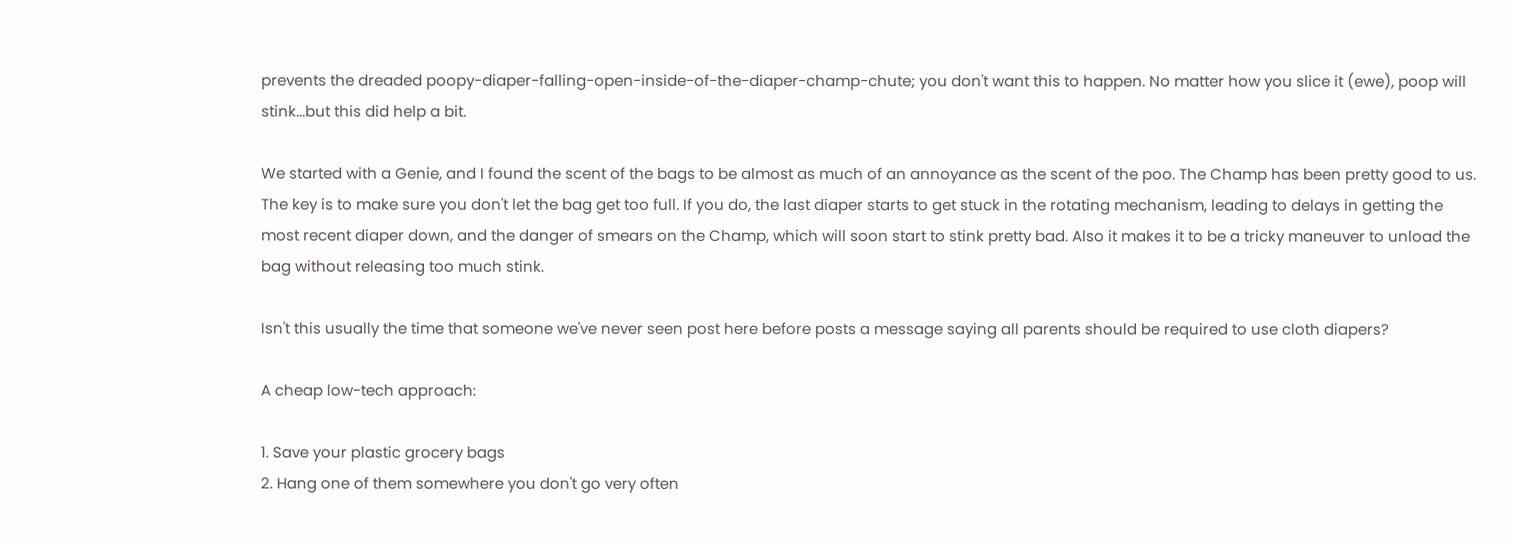prevents the dreaded poopy-diaper-falling-open-inside-of-the-diaper-champ-chute; you don't want this to happen. No matter how you slice it (ewe), poop will stink...but this did help a bit.

We started with a Genie, and I found the scent of the bags to be almost as much of an annoyance as the scent of the poo. The Champ has been pretty good to us. The key is to make sure you don't let the bag get too full. If you do, the last diaper starts to get stuck in the rotating mechanism, leading to delays in getting the most recent diaper down, and the danger of smears on the Champ, which will soon start to stink pretty bad. Also it makes it to be a tricky maneuver to unload the bag without releasing too much stink.

Isn't this usually the time that someone we've never seen post here before posts a message saying all parents should be required to use cloth diapers?

A cheap low-tech approach:

1. Save your plastic grocery bags
2. Hang one of them somewhere you don't go very often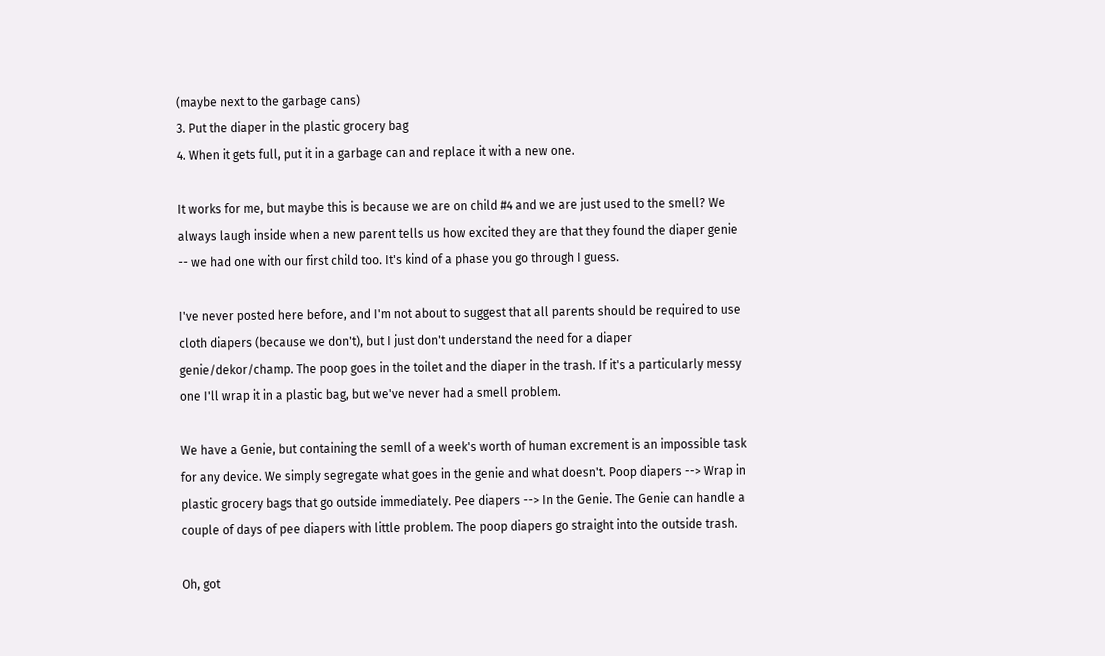(maybe next to the garbage cans)
3. Put the diaper in the plastic grocery bag
4. When it gets full, put it in a garbage can and replace it with a new one.

It works for me, but maybe this is because we are on child #4 and we are just used to the smell? We always laugh inside when a new parent tells us how excited they are that they found the diaper genie -- we had one with our first child too. It's kind of a phase you go through I guess.

I've never posted here before, and I'm not about to suggest that all parents should be required to use cloth diapers (because we don't), but I just don't understand the need for a diaper genie/dekor/champ. The poop goes in the toilet and the diaper in the trash. If it's a particularly messy one I'll wrap it in a plastic bag, but we've never had a smell problem.

We have a Genie, but containing the semll of a week's worth of human excrement is an impossible task for any device. We simply segregate what goes in the genie and what doesn't. Poop diapers --> Wrap in plastic grocery bags that go outside immediately. Pee diapers --> In the Genie. The Genie can handle a couple of days of pee diapers with little problem. The poop diapers go straight into the outside trash.

Oh, got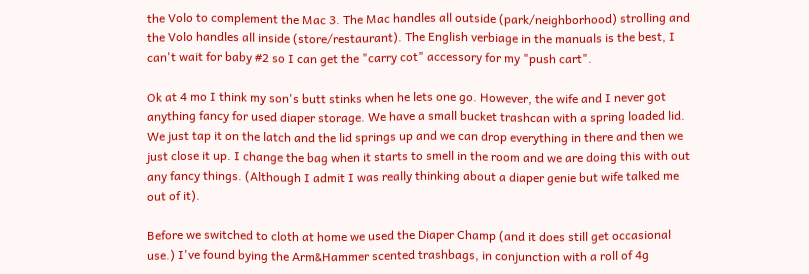the Volo to complement the Mac 3. The Mac handles all outside (park/neighborhood) strolling and the Volo handles all inside (store/restaurant). The English verbiage in the manuals is the best, I can't wait for baby #2 so I can get the "carry cot" accessory for my "push cart".

Ok at 4 mo I think my son's butt stinks when he lets one go. However, the wife and I never got anything fancy for used diaper storage. We have a small bucket trashcan with a spring loaded lid. We just tap it on the latch and the lid springs up and we can drop everything in there and then we just close it up. I change the bag when it starts to smell in the room and we are doing this with out any fancy things. (Although I admit I was really thinking about a diaper genie but wife talked me out of it).

Before we switched to cloth at home we used the Diaper Champ (and it does still get occasional use.) I've found bying the Arm&Hammer scented trashbags, in conjunction with a roll of 4g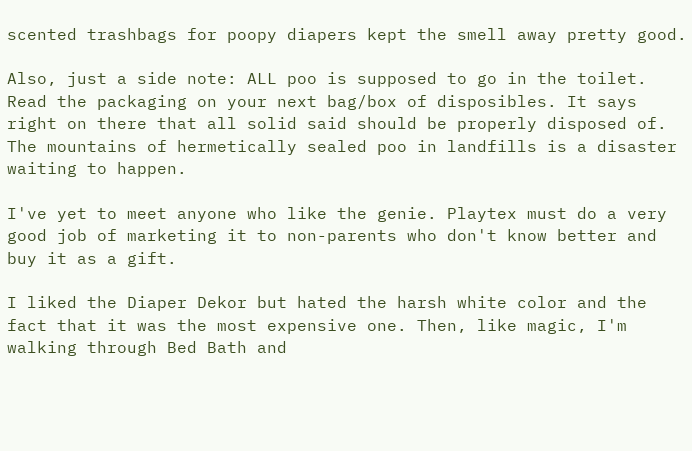scented trashbags for poopy diapers kept the smell away pretty good.

Also, just a side note: ALL poo is supposed to go in the toilet. Read the packaging on your next bag/box of disposibles. It says right on there that all solid said should be properly disposed of. The mountains of hermetically sealed poo in landfills is a disaster waiting to happen.

I've yet to meet anyone who like the genie. Playtex must do a very good job of marketing it to non-parents who don't know better and buy it as a gift.

I liked the Diaper Dekor but hated the harsh white color and the fact that it was the most expensive one. Then, like magic, I'm walking through Bed Bath and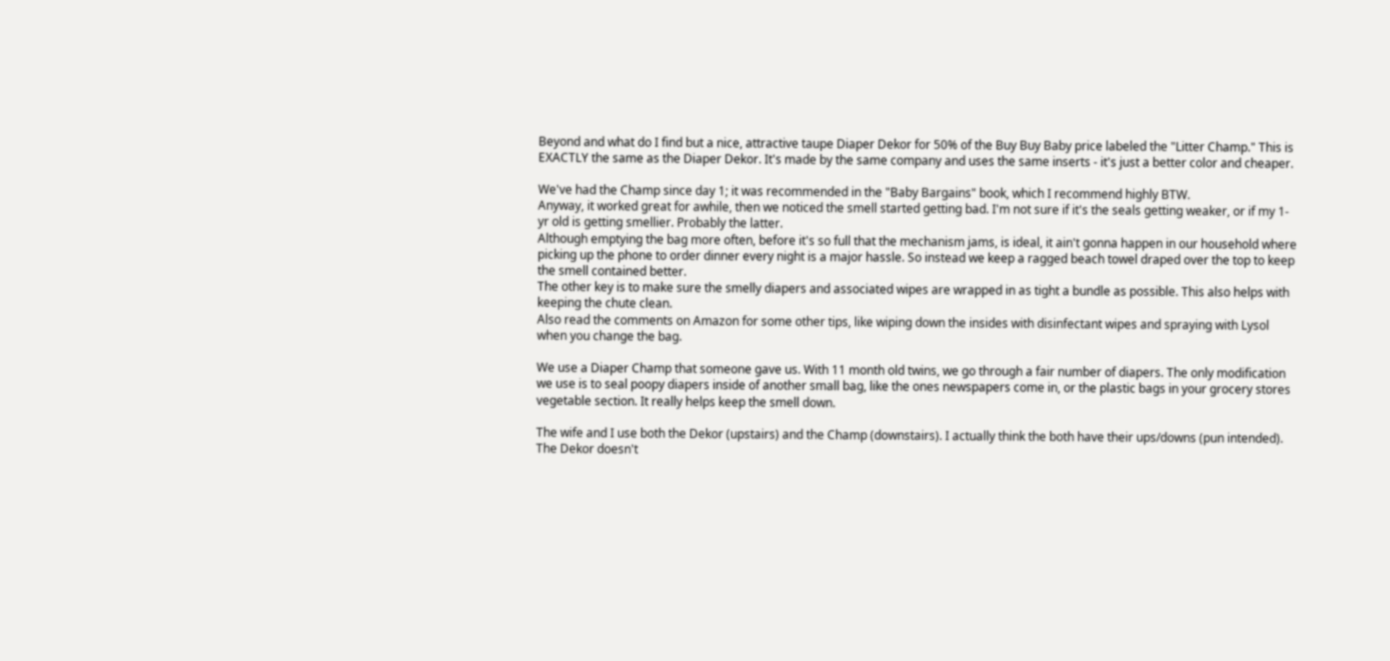Beyond and what do I find but a nice, attractive taupe Diaper Dekor for 50% of the Buy Buy Baby price labeled the "Litter Champ." This is EXACTLY the same as the Diaper Dekor. It's made by the same company and uses the same inserts - it's just a better color and cheaper.

We've had the Champ since day 1; it was recommended in the "Baby Bargains" book, which I recommend highly BTW.
Anyway, it worked great for awhile, then we noticed the smell started getting bad. I'm not sure if it's the seals getting weaker, or if my 1-yr old is getting smellier. Probably the latter.
Although emptying the bag more often, before it's so full that the mechanism jams, is ideal, it ain't gonna happen in our household where picking up the phone to order dinner every night is a major hassle. So instead we keep a ragged beach towel draped over the top to keep the smell contained better.
The other key is to make sure the smelly diapers and associated wipes are wrapped in as tight a bundle as possible. This also helps with keeping the chute clean.
Also read the comments on Amazon for some other tips, like wiping down the insides with disinfectant wipes and spraying with Lysol when you change the bag.

We use a Diaper Champ that someone gave us. With 11 month old twins, we go through a fair number of diapers. The only modification we use is to seal poopy diapers inside of another small bag, like the ones newspapers come in, or the plastic bags in your grocery stores vegetable section. It really helps keep the smell down.

The wife and I use both the Dekor (upstairs) and the Champ (downstairs). I actually think the both have their ups/downs (pun intended). The Dekor doesn't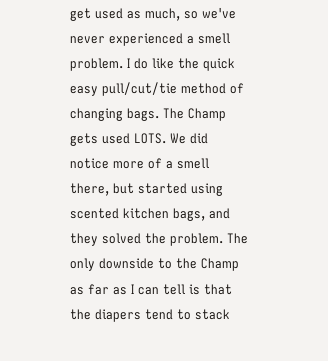get used as much, so we've never experienced a smell problem. I do like the quick easy pull/cut/tie method of changing bags. The Champ gets used LOTS. We did notice more of a smell there, but started using scented kitchen bags, and they solved the problem. The only downside to the Champ as far as I can tell is that the diapers tend to stack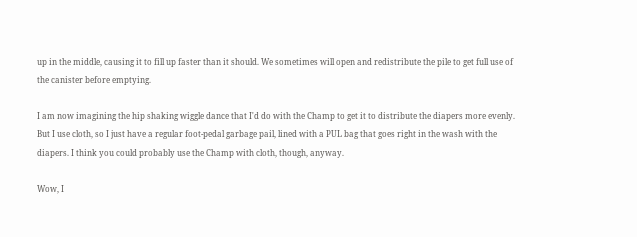up in the middle, causing it to fill up faster than it should. We sometimes will open and redistribute the pile to get full use of the canister before emptying.

I am now imagining the hip shaking wiggle dance that I'd do with the Champ to get it to distribute the diapers more evenly. But I use cloth, so I just have a regular foot-pedal garbage pail, lined with a PUL bag that goes right in the wash with the diapers. I think you could probably use the Champ with cloth, though, anyway.

Wow, I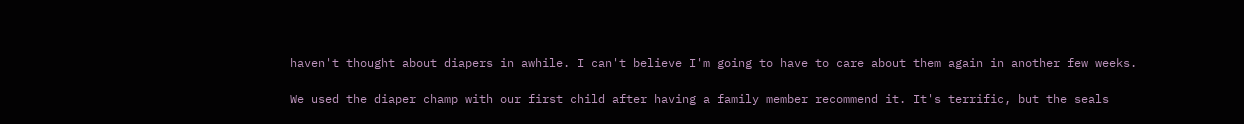haven't thought about diapers in awhile. I can't believe I'm going to have to care about them again in another few weeks.

We used the diaper champ with our first child after having a family member recommend it. It's terrific, but the seals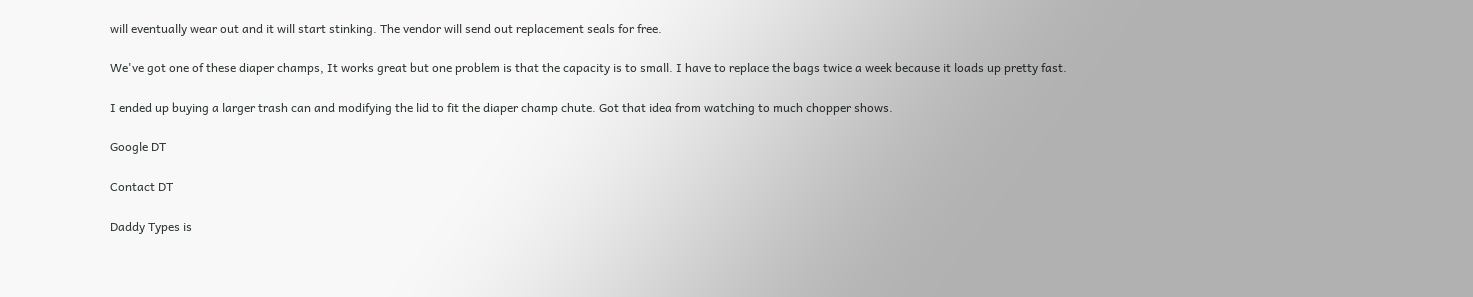will eventually wear out and it will start stinking. The vendor will send out replacement seals for free.

We've got one of these diaper champs, It works great but one problem is that the capacity is to small. I have to replace the bags twice a week because it loads up pretty fast.

I ended up buying a larger trash can and modifying the lid to fit the diaper champ chute. Got that idea from watching to much chopper shows.

Google DT

Contact DT

Daddy Types is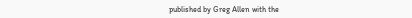published by Greg Allen with the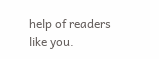help of readers like you.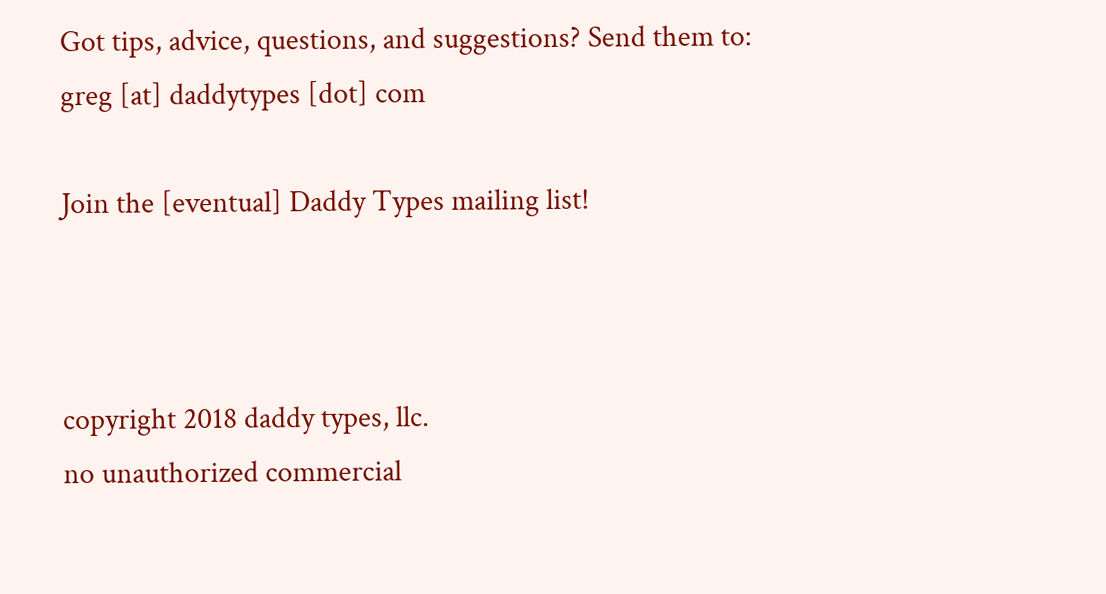Got tips, advice, questions, and suggestions? Send them to:
greg [at] daddytypes [dot] com

Join the [eventual] Daddy Types mailing list!



copyright 2018 daddy types, llc.
no unauthorized commercial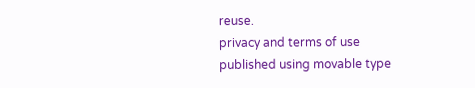reuse.
privacy and terms of use
published using movable type